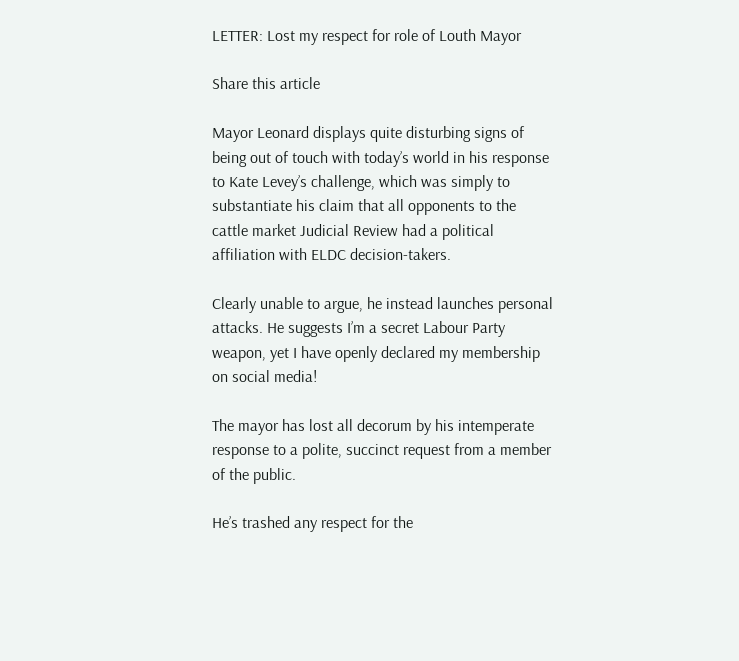LETTER: Lost my respect for role of Louth Mayor

Share this article

Mayor Leonard displays quite disturbing signs of being out of touch with today’s world in his response to Kate Levey’s challenge, which was simply to substantiate his claim that all opponents to the cattle market Judicial Review had a political affiliation with ELDC decision-takers.

Clearly unable to argue, he instead launches personal attacks. He suggests I’m a secret Labour Party weapon, yet I have openly declared my membership on social media!

The mayor has lost all decorum by his intemperate response to a polite, succinct request from a member of the public.

He’s trashed any respect for the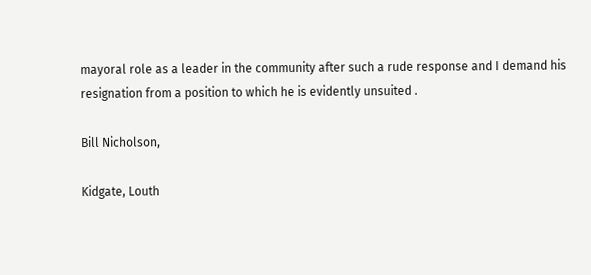mayoral role as a leader in the community after such a rude response and I demand his resignation from a position to which he is evidently unsuited .

Bill Nicholson,

Kidgate, Louth